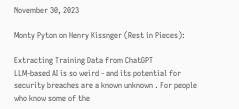November 30, 2023

Monty Pyton on Henry Kissnger (Rest in Pieces):

Extracting Training Data from ChatGPT
LLM-based AI is so weird - and its potential for security breaches are a known unknown . For people who know some of the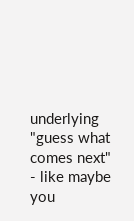underlying "guess what comes next" - like maybe you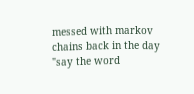messed with markov chains back in the day "say the word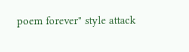poem forever" style attack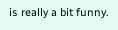is really a bit funny.